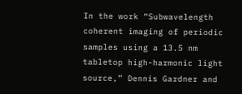In the work “Subwavelength coherent imaging of periodic samples using a 13.5 nm tabletop high-harmonic light source,” Dennis Gardner and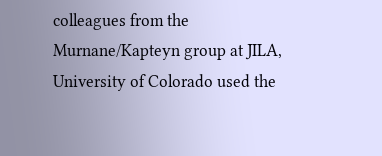colleagues from the Murnane/Kapteyn group at JILA, University of Colorado used the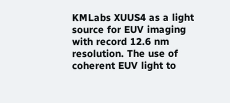KMLabs XUUS4 as a light source for EUV imaging with record 12.6 nm resolution. The use of coherent EUV light to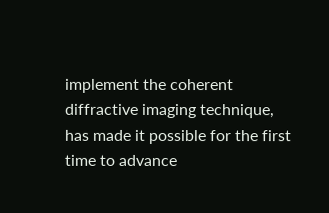implement the coherent diffractive imaging technique, has made it possible for the first time to advance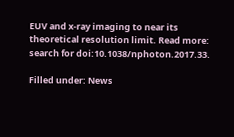EUV and x-ray imaging to near its theoretical resolution limit. Read more: search for doi:10.1038/nphoton.2017.33.

Filled under: News